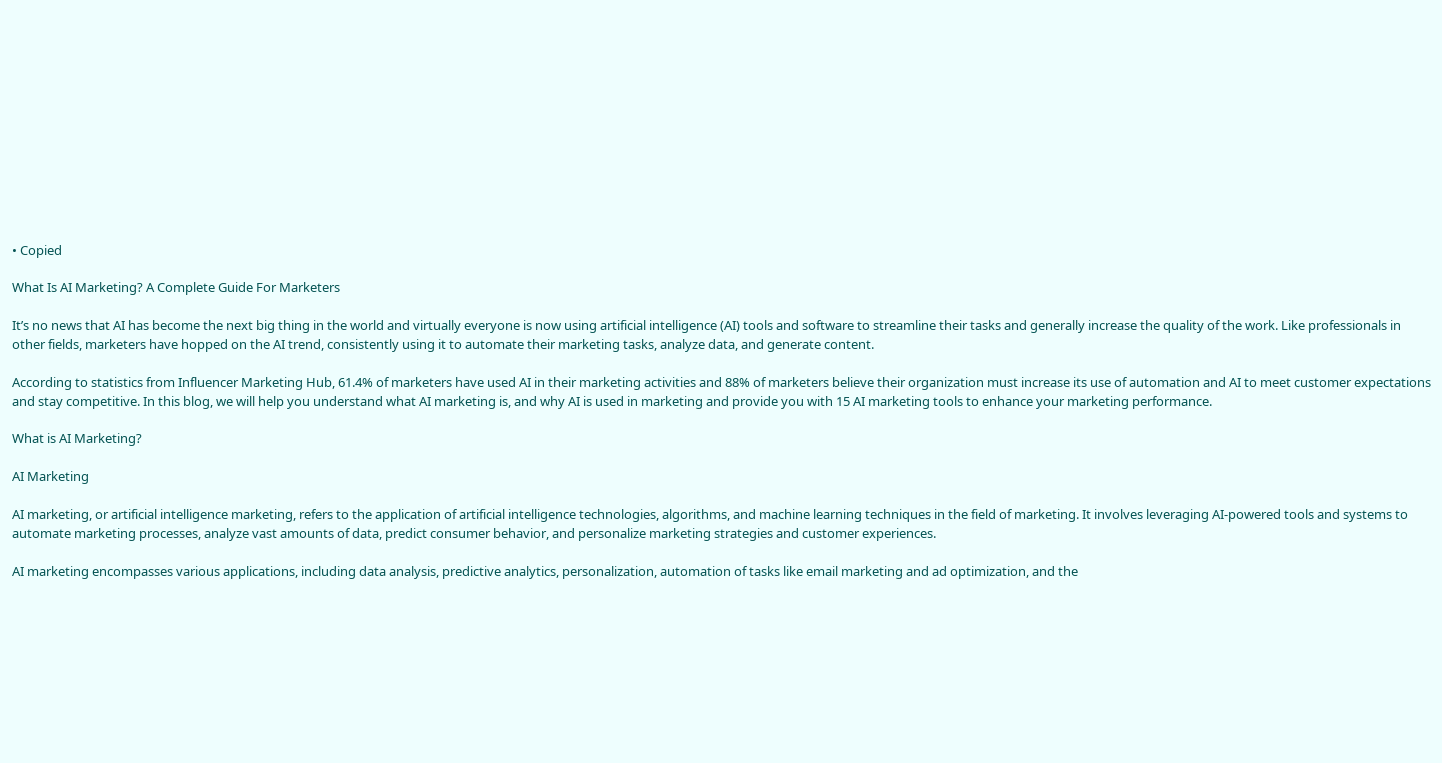• Copied

What Is AI Marketing? A Complete Guide For Marketers

It’s no news that AI has become the next big thing in the world and virtually everyone is now using artificial intelligence (AI) tools and software to streamline their tasks and generally increase the quality of the work. Like professionals in other fields, marketers have hopped on the AI trend, consistently using it to automate their marketing tasks, analyze data, and generate content.

According to statistics from Influencer Marketing Hub, 61.4% of marketers have used AI in their marketing activities and 88% of marketers believe their organization must increase its use of automation and AI to meet customer expectations and stay competitive. In this blog, we will help you understand what AI marketing is, and why AI is used in marketing and provide you with 15 AI marketing tools to enhance your marketing performance.

What is AI Marketing?

AI Marketing

AI marketing, or artificial intelligence marketing, refers to the application of artificial intelligence technologies, algorithms, and machine learning techniques in the field of marketing. It involves leveraging AI-powered tools and systems to automate marketing processes, analyze vast amounts of data, predict consumer behavior, and personalize marketing strategies and customer experiences.

AI marketing encompasses various applications, including data analysis, predictive analytics, personalization, automation of tasks like email marketing and ad optimization, and the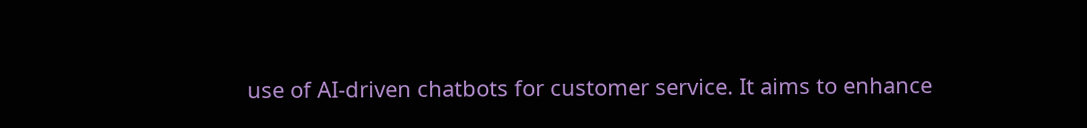use of AI-driven chatbots for customer service. It aims to enhance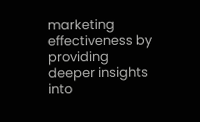marketing effectiveness by providing deeper insights into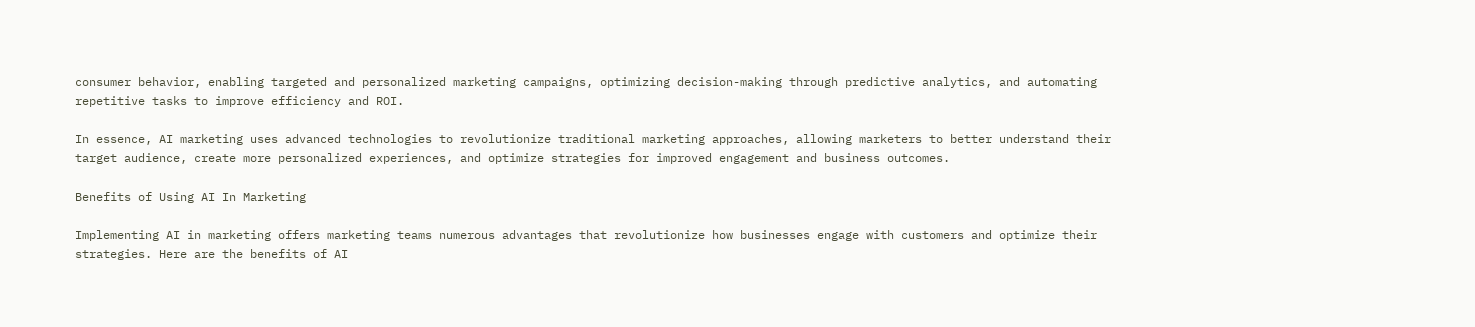consumer behavior, enabling targeted and personalized marketing campaigns, optimizing decision-making through predictive analytics, and automating repetitive tasks to improve efficiency and ROI.

In essence, AI marketing uses advanced technologies to revolutionize traditional marketing approaches, allowing marketers to better understand their target audience, create more personalized experiences, and optimize strategies for improved engagement and business outcomes.

Benefits of Using AI In Marketing

Implementing AI in marketing offers marketing teams numerous advantages that revolutionize how businesses engage with customers and optimize their strategies. Here are the benefits of AI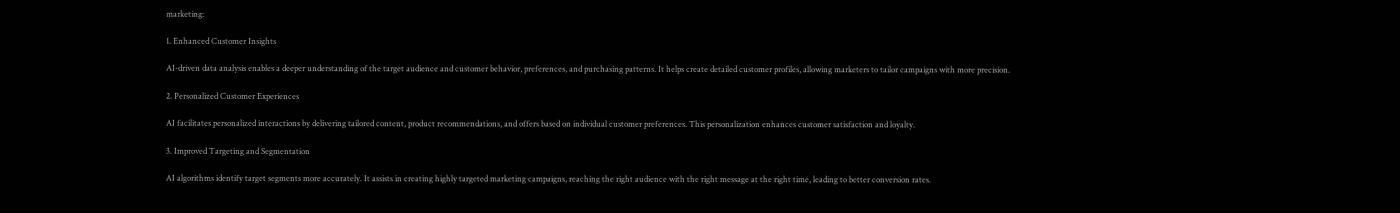marketing:

1. Enhanced Customer Insights

AI-driven data analysis enables a deeper understanding of the target audience and customer behavior, preferences, and purchasing patterns. It helps create detailed customer profiles, allowing marketers to tailor campaigns with more precision.

2. Personalized Customer Experiences

AI facilitates personalized interactions by delivering tailored content, product recommendations, and offers based on individual customer preferences. This personalization enhances customer satisfaction and loyalty.

3. Improved Targeting and Segmentation

AI algorithms identify target segments more accurately. It assists in creating highly targeted marketing campaigns, reaching the right audience with the right message at the right time, leading to better conversion rates.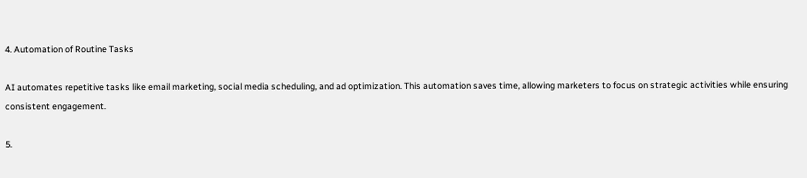4. Automation of Routine Tasks

AI automates repetitive tasks like email marketing, social media scheduling, and ad optimization. This automation saves time, allowing marketers to focus on strategic activities while ensuring consistent engagement.

5.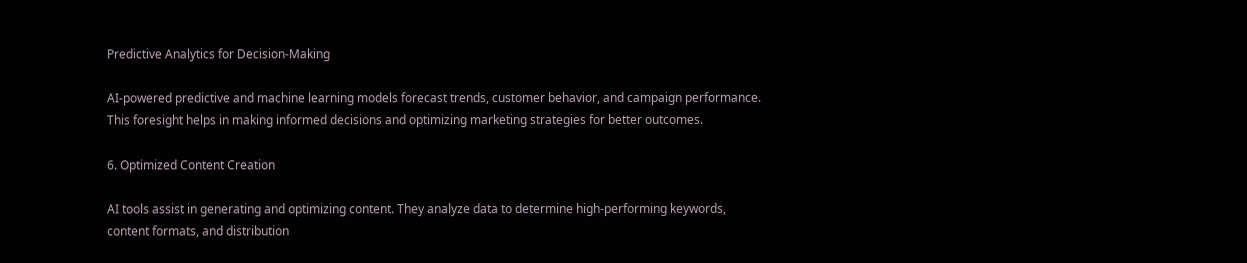Predictive Analytics for Decision-Making

AI-powered predictive and machine learning models forecast trends, customer behavior, and campaign performance. This foresight helps in making informed decisions and optimizing marketing strategies for better outcomes.

6. Optimized Content Creation

AI tools assist in generating and optimizing content. They analyze data to determine high-performing keywords, content formats, and distribution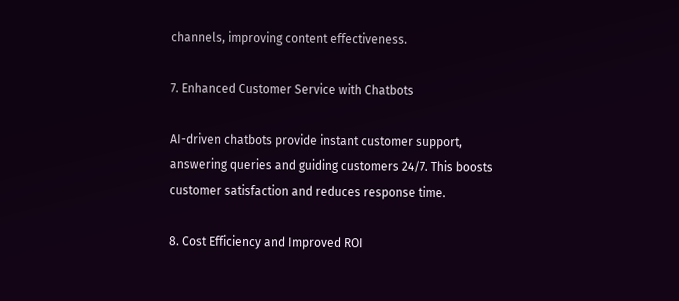channels, improving content effectiveness.

7. Enhanced Customer Service with Chatbots

AI-driven chatbots provide instant customer support, answering queries and guiding customers 24/7. This boosts customer satisfaction and reduces response time.

8. Cost Efficiency and Improved ROI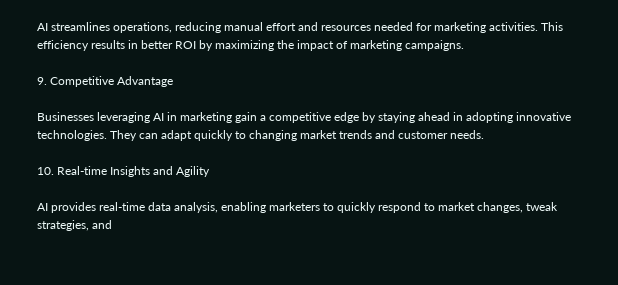AI streamlines operations, reducing manual effort and resources needed for marketing activities. This efficiency results in better ROI by maximizing the impact of marketing campaigns.

9. Competitive Advantage

Businesses leveraging AI in marketing gain a competitive edge by staying ahead in adopting innovative technologies. They can adapt quickly to changing market trends and customer needs.

10. Real-time Insights and Agility

AI provides real-time data analysis, enabling marketers to quickly respond to market changes, tweak strategies, and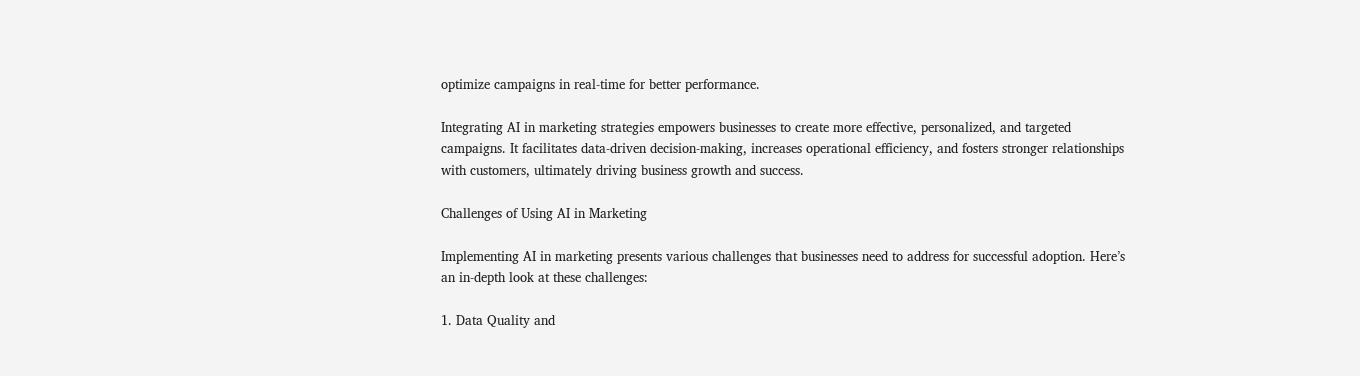optimize campaigns in real-time for better performance.

Integrating AI in marketing strategies empowers businesses to create more effective, personalized, and targeted campaigns. It facilitates data-driven decision-making, increases operational efficiency, and fosters stronger relationships with customers, ultimately driving business growth and success.

Challenges of Using AI in Marketing

Implementing AI in marketing presents various challenges that businesses need to address for successful adoption. Here’s an in-depth look at these challenges:

1. Data Quality and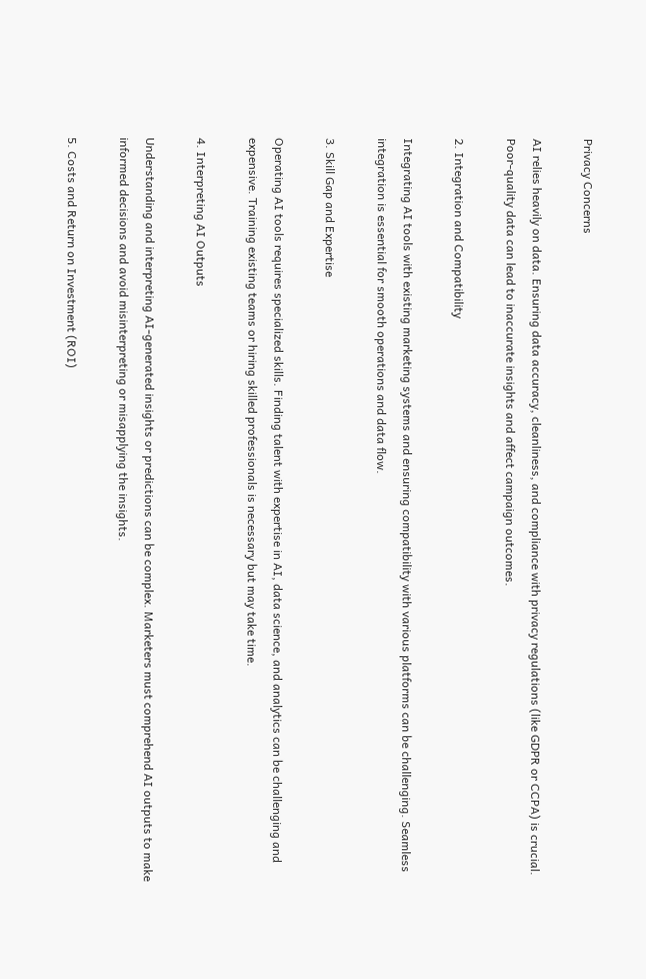Privacy Concerns

AI relies heavily on data. Ensuring data accuracy, cleanliness, and compliance with privacy regulations (like GDPR or CCPA) is crucial. Poor-quality data can lead to inaccurate insights and affect campaign outcomes.

2. Integration and Compatibility

Integrating AI tools with existing marketing systems and ensuring compatibility with various platforms can be challenging. Seamless integration is essential for smooth operations and data flow.

3. Skill Gap and Expertise

Operating AI tools requires specialized skills. Finding talent with expertise in AI, data science, and analytics can be challenging and expensive. Training existing teams or hiring skilled professionals is necessary but may take time.

4. Interpreting AI Outputs

Understanding and interpreting AI-generated insights or predictions can be complex. Marketers must comprehend AI outputs to make informed decisions and avoid misinterpreting or misapplying the insights.

5. Costs and Return on Investment (ROI)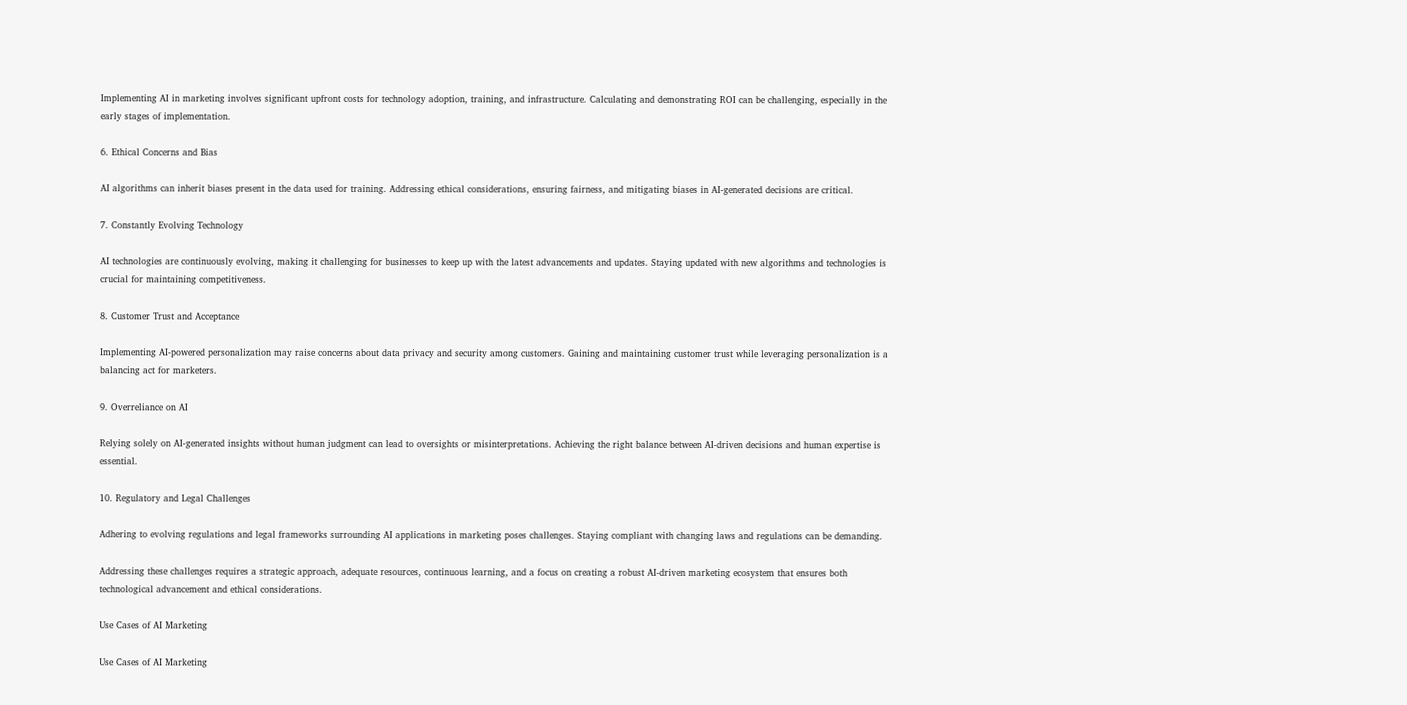Implementing AI in marketing involves significant upfront costs for technology adoption, training, and infrastructure. Calculating and demonstrating ROI can be challenging, especially in the early stages of implementation.

6. Ethical Concerns and Bias

AI algorithms can inherit biases present in the data used for training. Addressing ethical considerations, ensuring fairness, and mitigating biases in AI-generated decisions are critical.

7. Constantly Evolving Technology

AI technologies are continuously evolving, making it challenging for businesses to keep up with the latest advancements and updates. Staying updated with new algorithms and technologies is crucial for maintaining competitiveness.

8. Customer Trust and Acceptance

Implementing AI-powered personalization may raise concerns about data privacy and security among customers. Gaining and maintaining customer trust while leveraging personalization is a balancing act for marketers.

9. Overreliance on AI

Relying solely on AI-generated insights without human judgment can lead to oversights or misinterpretations. Achieving the right balance between AI-driven decisions and human expertise is essential.

10. Regulatory and Legal Challenges

Adhering to evolving regulations and legal frameworks surrounding AI applications in marketing poses challenges. Staying compliant with changing laws and regulations can be demanding.

Addressing these challenges requires a strategic approach, adequate resources, continuous learning, and a focus on creating a robust AI-driven marketing ecosystem that ensures both technological advancement and ethical considerations.

Use Cases of AI Marketing

Use Cases of AI Marketing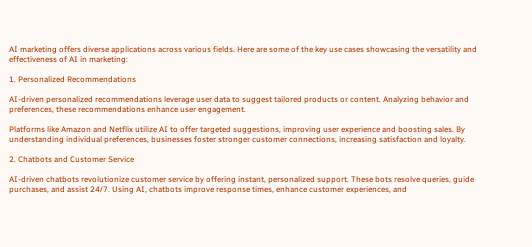AI marketing offers diverse applications across various fields. Here are some of the key use cases showcasing the versatility and effectiveness of AI in marketing:

1. Personalized Recommendations

AI-driven personalized recommendations leverage user data to suggest tailored products or content. Analyzing behavior and preferences, these recommendations enhance user engagement.

Platforms like Amazon and Netflix utilize AI to offer targeted suggestions, improving user experience and boosting sales. By understanding individual preferences, businesses foster stronger customer connections, increasing satisfaction and loyalty.

2. Chatbots and Customer Service

AI-driven chatbots revolutionize customer service by offering instant, personalized support. These bots resolve queries, guide purchases, and assist 24/7. Using AI, chatbots improve response times, enhance customer experiences, and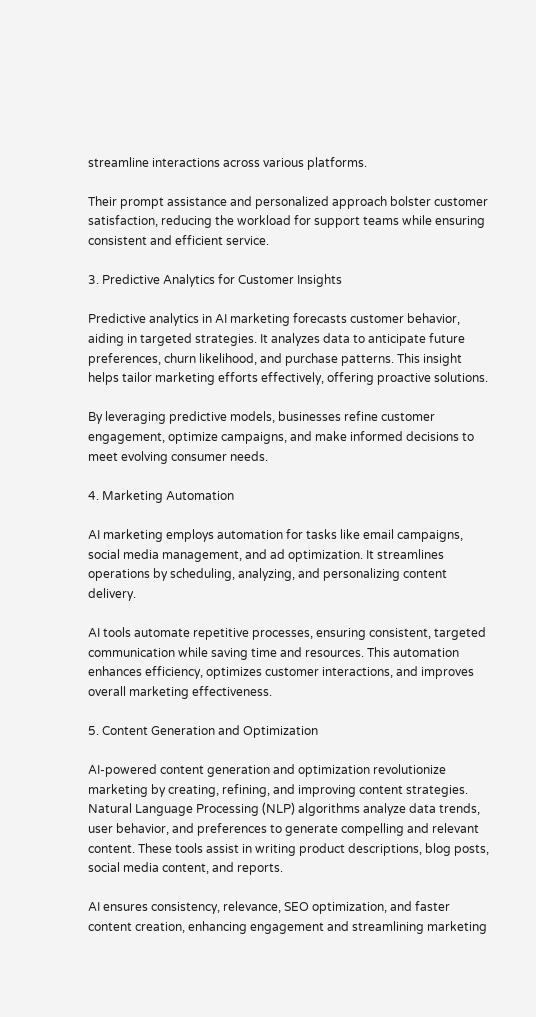streamline interactions across various platforms.

Their prompt assistance and personalized approach bolster customer satisfaction, reducing the workload for support teams while ensuring consistent and efficient service.

3. Predictive Analytics for Customer Insights

Predictive analytics in AI marketing forecasts customer behavior, aiding in targeted strategies. It analyzes data to anticipate future preferences, churn likelihood, and purchase patterns. This insight helps tailor marketing efforts effectively, offering proactive solutions.

By leveraging predictive models, businesses refine customer engagement, optimize campaigns, and make informed decisions to meet evolving consumer needs.

4. Marketing Automation

AI marketing employs automation for tasks like email campaigns, social media management, and ad optimization. It streamlines operations by scheduling, analyzing, and personalizing content delivery.

AI tools automate repetitive processes, ensuring consistent, targeted communication while saving time and resources. This automation enhances efficiency, optimizes customer interactions, and improves overall marketing effectiveness.

5. Content Generation and Optimization

AI-powered content generation and optimization revolutionize marketing by creating, refining, and improving content strategies. Natural Language Processing (NLP) algorithms analyze data trends, user behavior, and preferences to generate compelling and relevant content. These tools assist in writing product descriptions, blog posts, social media content, and reports.

AI ensures consistency, relevance, SEO optimization, and faster content creation, enhancing engagement and streamlining marketing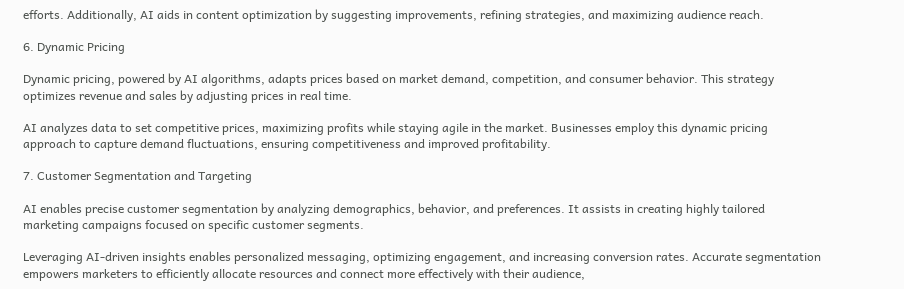efforts. Additionally, AI aids in content optimization by suggesting improvements, refining strategies, and maximizing audience reach.

6. Dynamic Pricing

Dynamic pricing, powered by AI algorithms, adapts prices based on market demand, competition, and consumer behavior. This strategy optimizes revenue and sales by adjusting prices in real time.

AI analyzes data to set competitive prices, maximizing profits while staying agile in the market. Businesses employ this dynamic pricing approach to capture demand fluctuations, ensuring competitiveness and improved profitability.

7. Customer Segmentation and Targeting

AI enables precise customer segmentation by analyzing demographics, behavior, and preferences. It assists in creating highly tailored marketing campaigns focused on specific customer segments.

Leveraging AI-driven insights enables personalized messaging, optimizing engagement, and increasing conversion rates. Accurate segmentation empowers marketers to efficiently allocate resources and connect more effectively with their audience,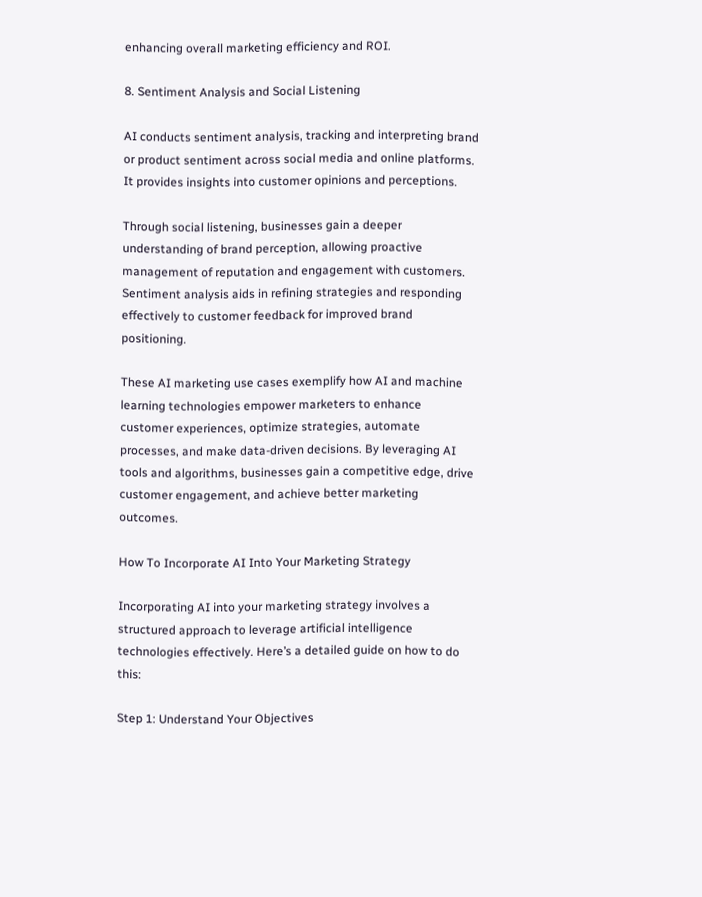enhancing overall marketing efficiency and ROI.

8. Sentiment Analysis and Social Listening

AI conducts sentiment analysis, tracking and interpreting brand or product sentiment across social media and online platforms. It provides insights into customer opinions and perceptions.

Through social listening, businesses gain a deeper understanding of brand perception, allowing proactive management of reputation and engagement with customers. Sentiment analysis aids in refining strategies and responding effectively to customer feedback for improved brand positioning.

These AI marketing use cases exemplify how AI and machine learning technologies empower marketers to enhance customer experiences, optimize strategies, automate processes, and make data-driven decisions. By leveraging AI tools and algorithms, businesses gain a competitive edge, drive customer engagement, and achieve better marketing outcomes.

How To Incorporate AI Into Your Marketing Strategy

Incorporating AI into your marketing strategy involves a structured approach to leverage artificial intelligence technologies effectively. Here’s a detailed guide on how to do this:

Step 1: Understand Your Objectives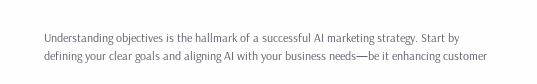Understanding objectives is the hallmark of a successful AI marketing strategy. Start by defining your clear goals and aligning AI with your business needs—be it enhancing customer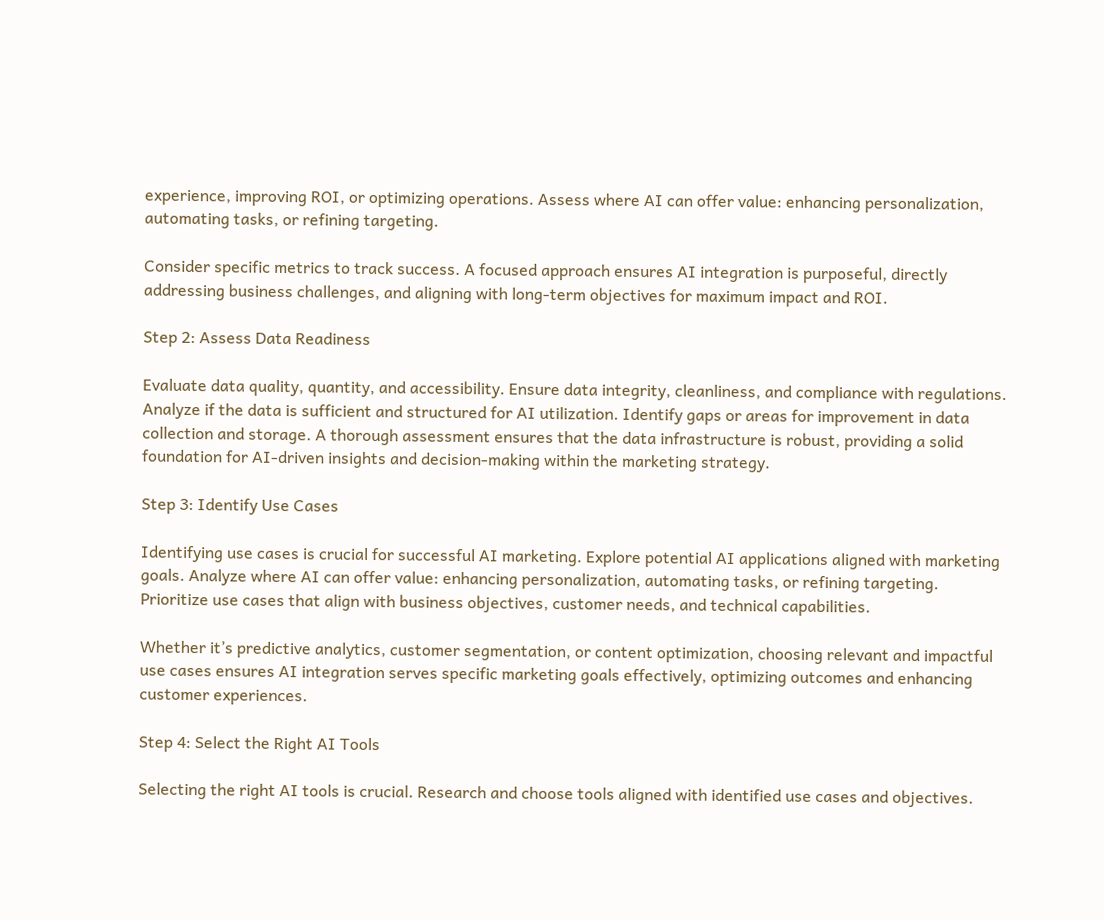experience, improving ROI, or optimizing operations. Assess where AI can offer value: enhancing personalization, automating tasks, or refining targeting.

Consider specific metrics to track success. A focused approach ensures AI integration is purposeful, directly addressing business challenges, and aligning with long-term objectives for maximum impact and ROI.

Step 2: Assess Data Readiness

Evaluate data quality, quantity, and accessibility. Ensure data integrity, cleanliness, and compliance with regulations. Analyze if the data is sufficient and structured for AI utilization. Identify gaps or areas for improvement in data collection and storage. A thorough assessment ensures that the data infrastructure is robust, providing a solid foundation for AI-driven insights and decision-making within the marketing strategy.

Step 3: Identify Use Cases

Identifying use cases is crucial for successful AI marketing. Explore potential AI applications aligned with marketing goals. Analyze where AI can offer value: enhancing personalization, automating tasks, or refining targeting. Prioritize use cases that align with business objectives, customer needs, and technical capabilities.

Whether it’s predictive analytics, customer segmentation, or content optimization, choosing relevant and impactful use cases ensures AI integration serves specific marketing goals effectively, optimizing outcomes and enhancing customer experiences.

Step 4: Select the Right AI Tools

Selecting the right AI tools is crucial. Research and choose tools aligned with identified use cases and objectives.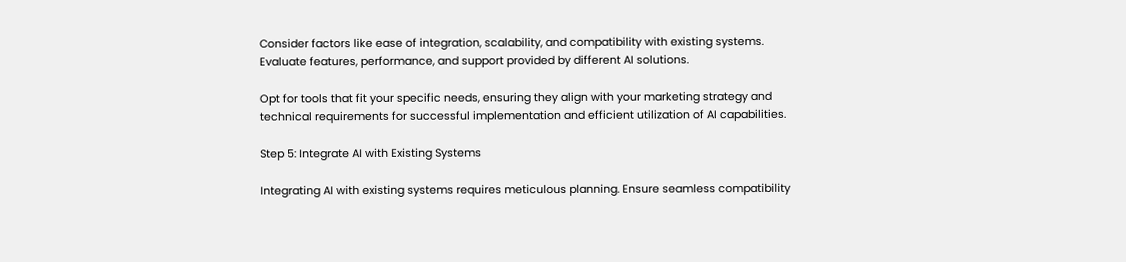Consider factors like ease of integration, scalability, and compatibility with existing systems. Evaluate features, performance, and support provided by different AI solutions.

Opt for tools that fit your specific needs, ensuring they align with your marketing strategy and technical requirements for successful implementation and efficient utilization of AI capabilities.

Step 5: Integrate AI with Existing Systems

Integrating AI with existing systems requires meticulous planning. Ensure seamless compatibility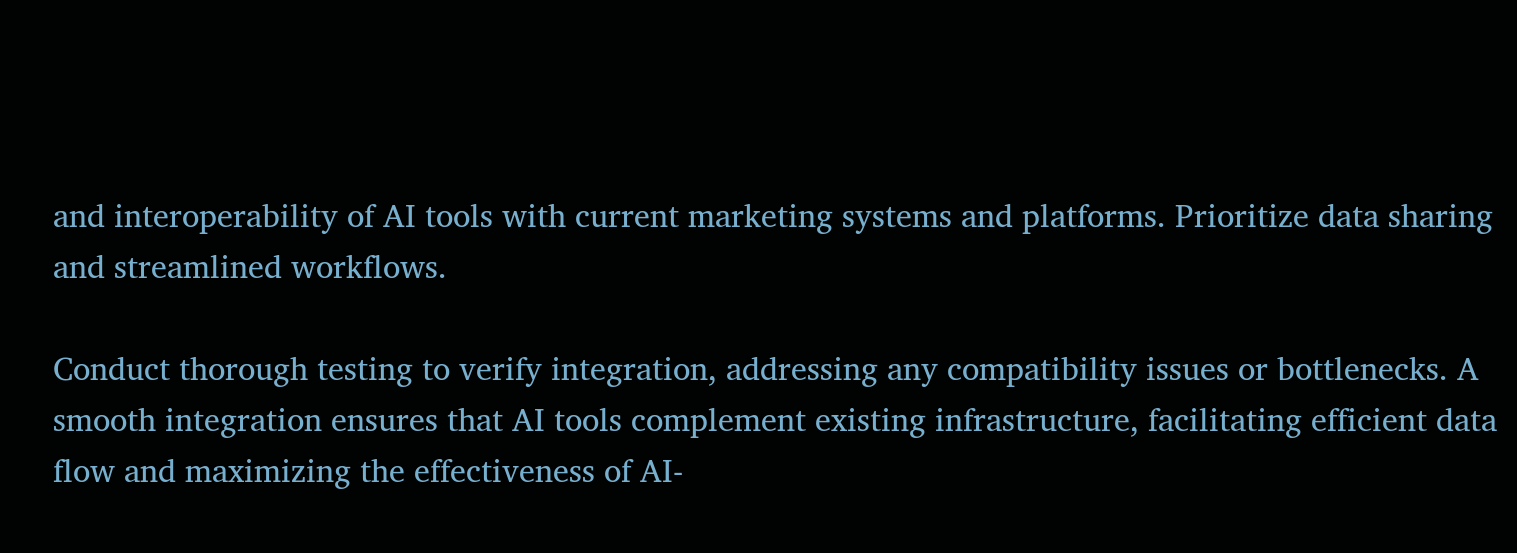and interoperability of AI tools with current marketing systems and platforms. Prioritize data sharing and streamlined workflows.

Conduct thorough testing to verify integration, addressing any compatibility issues or bottlenecks. A smooth integration ensures that AI tools complement existing infrastructure, facilitating efficient data flow and maximizing the effectiveness of AI-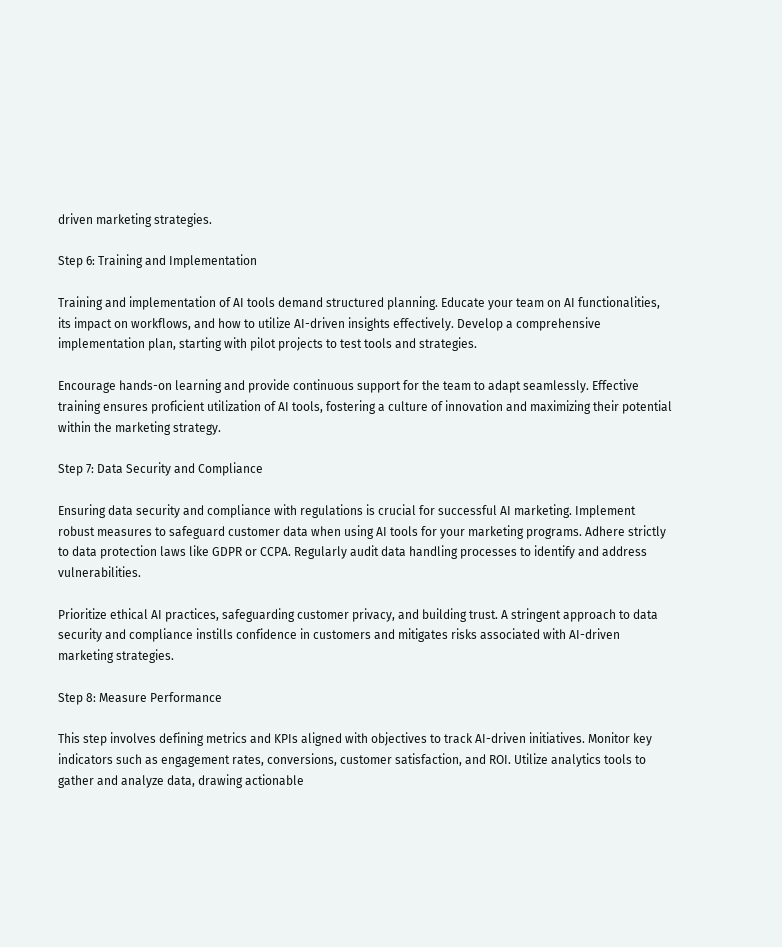driven marketing strategies.

Step 6: Training and Implementation

Training and implementation of AI tools demand structured planning. Educate your team on AI functionalities, its impact on workflows, and how to utilize AI-driven insights effectively. Develop a comprehensive implementation plan, starting with pilot projects to test tools and strategies.

Encourage hands-on learning and provide continuous support for the team to adapt seamlessly. Effective training ensures proficient utilization of AI tools, fostering a culture of innovation and maximizing their potential within the marketing strategy.

Step 7: Data Security and Compliance

Ensuring data security and compliance with regulations is crucial for successful AI marketing. Implement robust measures to safeguard customer data when using AI tools for your marketing programs. Adhere strictly to data protection laws like GDPR or CCPA. Regularly audit data handling processes to identify and address vulnerabilities.

Prioritize ethical AI practices, safeguarding customer privacy, and building trust. A stringent approach to data security and compliance instills confidence in customers and mitigates risks associated with AI-driven marketing strategies.

Step 8: Measure Performance

This step involves defining metrics and KPIs aligned with objectives to track AI-driven initiatives. Monitor key indicators such as engagement rates, conversions, customer satisfaction, and ROI. Utilize analytics tools to gather and analyze data, drawing actionable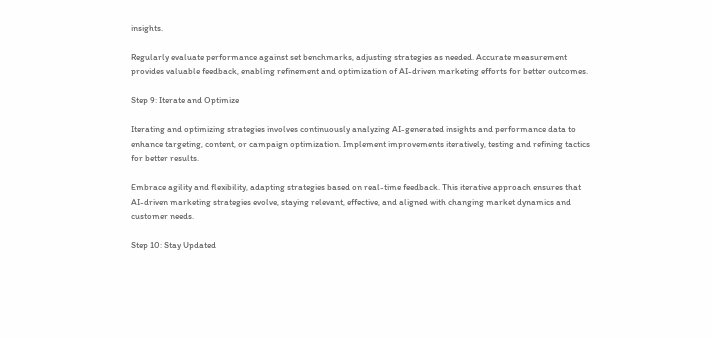insights.

Regularly evaluate performance against set benchmarks, adjusting strategies as needed. Accurate measurement provides valuable feedback, enabling refinement and optimization of AI-driven marketing efforts for better outcomes.

Step 9: Iterate and Optimize

Iterating and optimizing strategies involves continuously analyzing AI-generated insights and performance data to enhance targeting, content, or campaign optimization. Implement improvements iteratively, testing and refining tactics for better results.

Embrace agility and flexibility, adapting strategies based on real-time feedback. This iterative approach ensures that AI-driven marketing strategies evolve, staying relevant, effective, and aligned with changing market dynamics and customer needs.

Step 10: Stay Updated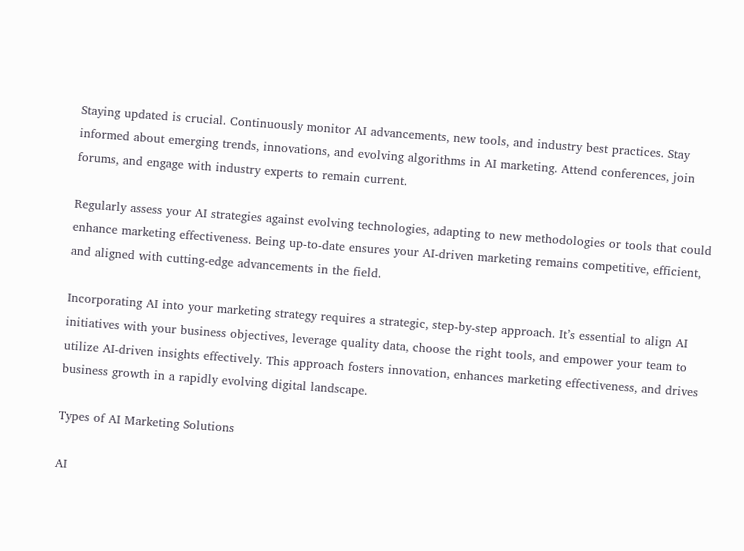Staying updated is crucial. Continuously monitor AI advancements, new tools, and industry best practices. Stay informed about emerging trends, innovations, and evolving algorithms in AI marketing. Attend conferences, join forums, and engage with industry experts to remain current.

Regularly assess your AI strategies against evolving technologies, adapting to new methodologies or tools that could enhance marketing effectiveness. Being up-to-date ensures your AI-driven marketing remains competitive, efficient, and aligned with cutting-edge advancements in the field.

Incorporating AI into your marketing strategy requires a strategic, step-by-step approach. It’s essential to align AI initiatives with your business objectives, leverage quality data, choose the right tools, and empower your team to utilize AI-driven insights effectively. This approach fosters innovation, enhances marketing effectiveness, and drives business growth in a rapidly evolving digital landscape.

Types of AI Marketing Solutions

AI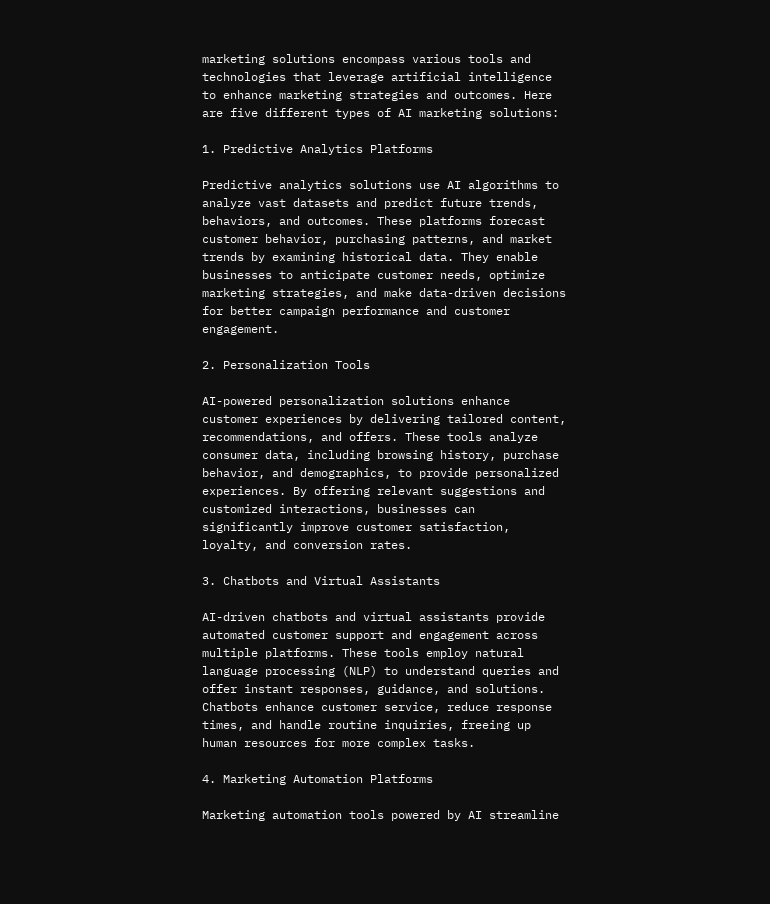marketing solutions encompass various tools and technologies that leverage artificial intelligence to enhance marketing strategies and outcomes. Here are five different types of AI marketing solutions:

1. Predictive Analytics Platforms

Predictive analytics solutions use AI algorithms to analyze vast datasets and predict future trends, behaviors, and outcomes. These platforms forecast customer behavior, purchasing patterns, and market trends by examining historical data. They enable businesses to anticipate customer needs, optimize marketing strategies, and make data-driven decisions for better campaign performance and customer engagement.

2. Personalization Tools

AI-powered personalization solutions enhance customer experiences by delivering tailored content, recommendations, and offers. These tools analyze consumer data, including browsing history, purchase behavior, and demographics, to provide personalized experiences. By offering relevant suggestions and customized interactions, businesses can significantly improve customer satisfaction, loyalty, and conversion rates.

3. Chatbots and Virtual Assistants

AI-driven chatbots and virtual assistants provide automated customer support and engagement across multiple platforms. These tools employ natural language processing (NLP) to understand queries and offer instant responses, guidance, and solutions. Chatbots enhance customer service, reduce response times, and handle routine inquiries, freeing up human resources for more complex tasks.

4. Marketing Automation Platforms

Marketing automation tools powered by AI streamline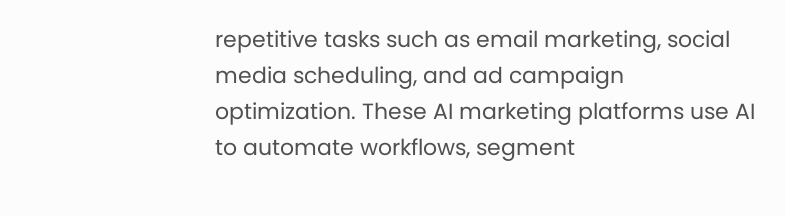repetitive tasks such as email marketing, social media scheduling, and ad campaign optimization. These AI marketing platforms use AI to automate workflows, segment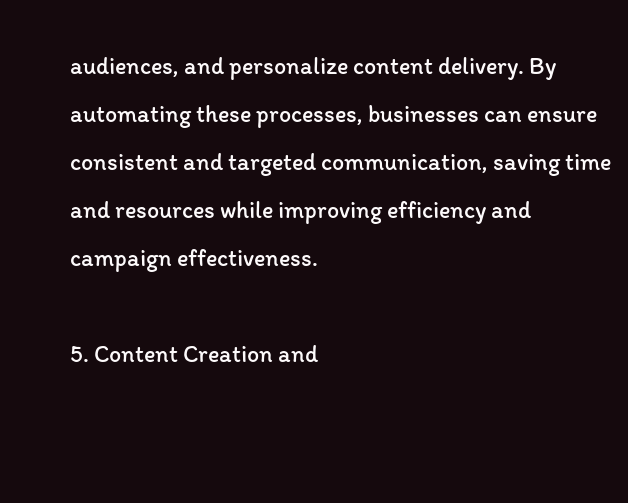audiences, and personalize content delivery. By automating these processes, businesses can ensure consistent and targeted communication, saving time and resources while improving efficiency and campaign effectiveness.

5. Content Creation and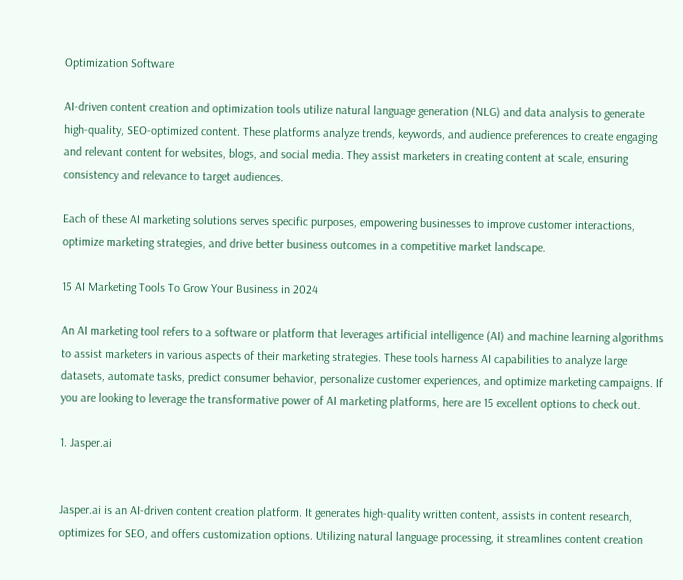Optimization Software

AI-driven content creation and optimization tools utilize natural language generation (NLG) and data analysis to generate high-quality, SEO-optimized content. These platforms analyze trends, keywords, and audience preferences to create engaging and relevant content for websites, blogs, and social media. They assist marketers in creating content at scale, ensuring consistency and relevance to target audiences.

Each of these AI marketing solutions serves specific purposes, empowering businesses to improve customer interactions, optimize marketing strategies, and drive better business outcomes in a competitive market landscape.

15 AI Marketing Tools To Grow Your Business in 2024

An AI marketing tool refers to a software or platform that leverages artificial intelligence (AI) and machine learning algorithms to assist marketers in various aspects of their marketing strategies. These tools harness AI capabilities to analyze large datasets, automate tasks, predict consumer behavior, personalize customer experiences, and optimize marketing campaigns. If you are looking to leverage the transformative power of AI marketing platforms, here are 15 excellent options to check out.

1. Jasper.ai


Jasper.ai is an AI-driven content creation platform. It generates high-quality written content, assists in content research, optimizes for SEO, and offers customization options. Utilizing natural language processing, it streamlines content creation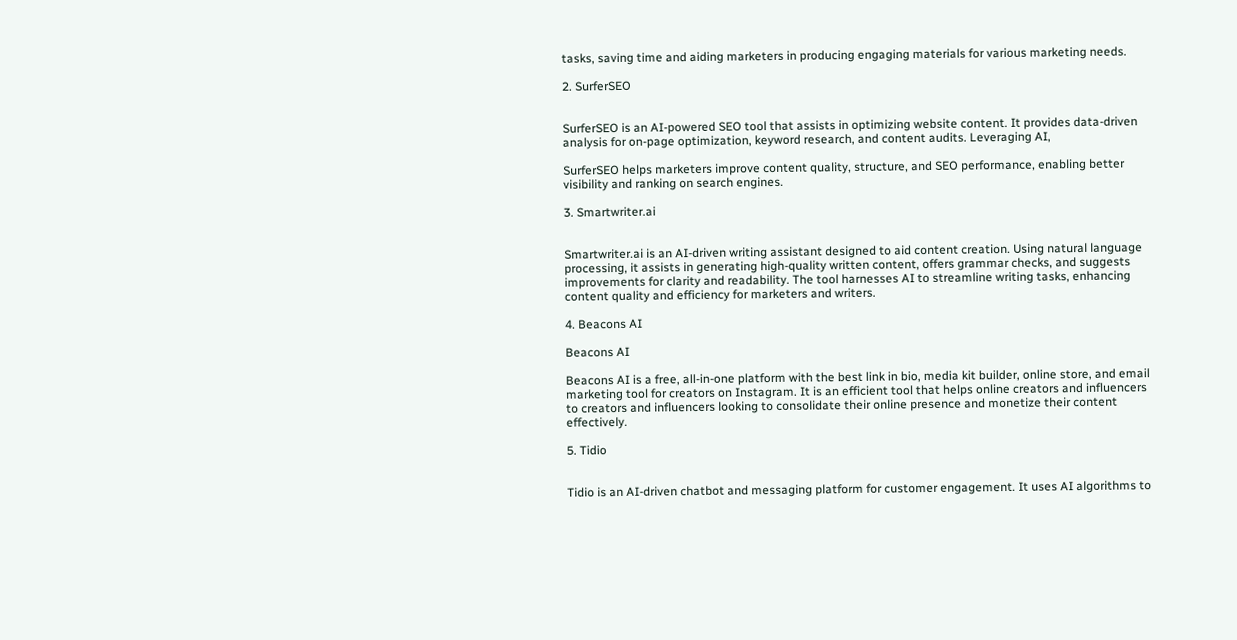tasks, saving time and aiding marketers in producing engaging materials for various marketing needs.

2. SurferSEO


SurferSEO is an AI-powered SEO tool that assists in optimizing website content. It provides data-driven analysis for on-page optimization, keyword research, and content audits. Leveraging AI,

SurferSEO helps marketers improve content quality, structure, and SEO performance, enabling better visibility and ranking on search engines.

3. Smartwriter.ai


Smartwriter.ai is an AI-driven writing assistant designed to aid content creation. Using natural language processing, it assists in generating high-quality written content, offers grammar checks, and suggests improvements for clarity and readability. The tool harnesses AI to streamline writing tasks, enhancing content quality and efficiency for marketers and writers.

4. Beacons AI

Beacons AI

Beacons AI is a free, all-in-one platform with the best link in bio, media kit builder, online store, and email marketing tool for creators on Instagram. It is an efficient tool that helps online creators and influencers to creators and influencers looking to consolidate their online presence and monetize their content effectively.

5. Tidio


Tidio is an AI-driven chatbot and messaging platform for customer engagement. It uses AI algorithms to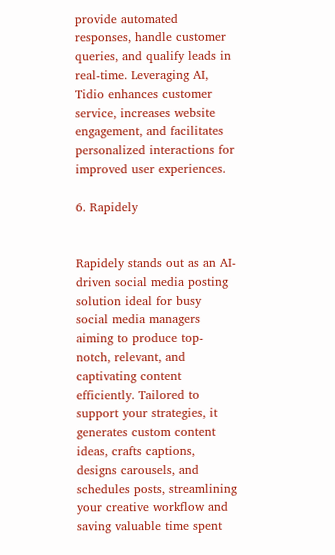provide automated responses, handle customer queries, and qualify leads in real-time. Leveraging AI, Tidio enhances customer service, increases website engagement, and facilitates personalized interactions for improved user experiences.

6. Rapidely


Rapidely stands out as an AI-driven social media posting solution ideal for busy social media managers aiming to produce top-notch, relevant, and captivating content efficiently. Tailored to support your strategies, it generates custom content ideas, crafts captions, designs carousels, and schedules posts, streamlining your creative workflow and saving valuable time spent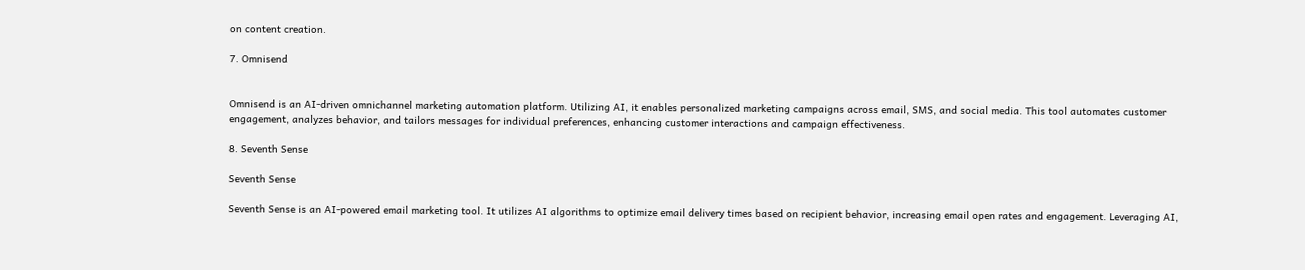on content creation.

7. Omnisend


Omnisend is an AI-driven omnichannel marketing automation platform. Utilizing AI, it enables personalized marketing campaigns across email, SMS, and social media. This tool automates customer engagement, analyzes behavior, and tailors messages for individual preferences, enhancing customer interactions and campaign effectiveness.

8. Seventh Sense

Seventh Sense

Seventh Sense is an AI-powered email marketing tool. It utilizes AI algorithms to optimize email delivery times based on recipient behavior, increasing email open rates and engagement. Leveraging AI,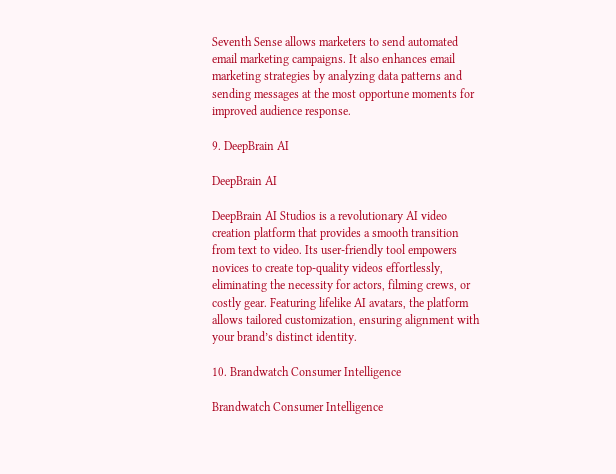Seventh Sense allows marketers to send automated email marketing campaigns. It also enhances email marketing strategies by analyzing data patterns and sending messages at the most opportune moments for improved audience response.

9. DeepBrain AI

DeepBrain AI

DeepBrain AI Studios is a revolutionary AI video creation platform that provides a smooth transition from text to video. Its user-friendly tool empowers novices to create top-quality videos effortlessly, eliminating the necessity for actors, filming crews, or costly gear. Featuring lifelike AI avatars, the platform allows tailored customization, ensuring alignment with your brand’s distinct identity.

10. Brandwatch Consumer Intelligence

Brandwatch Consumer Intelligence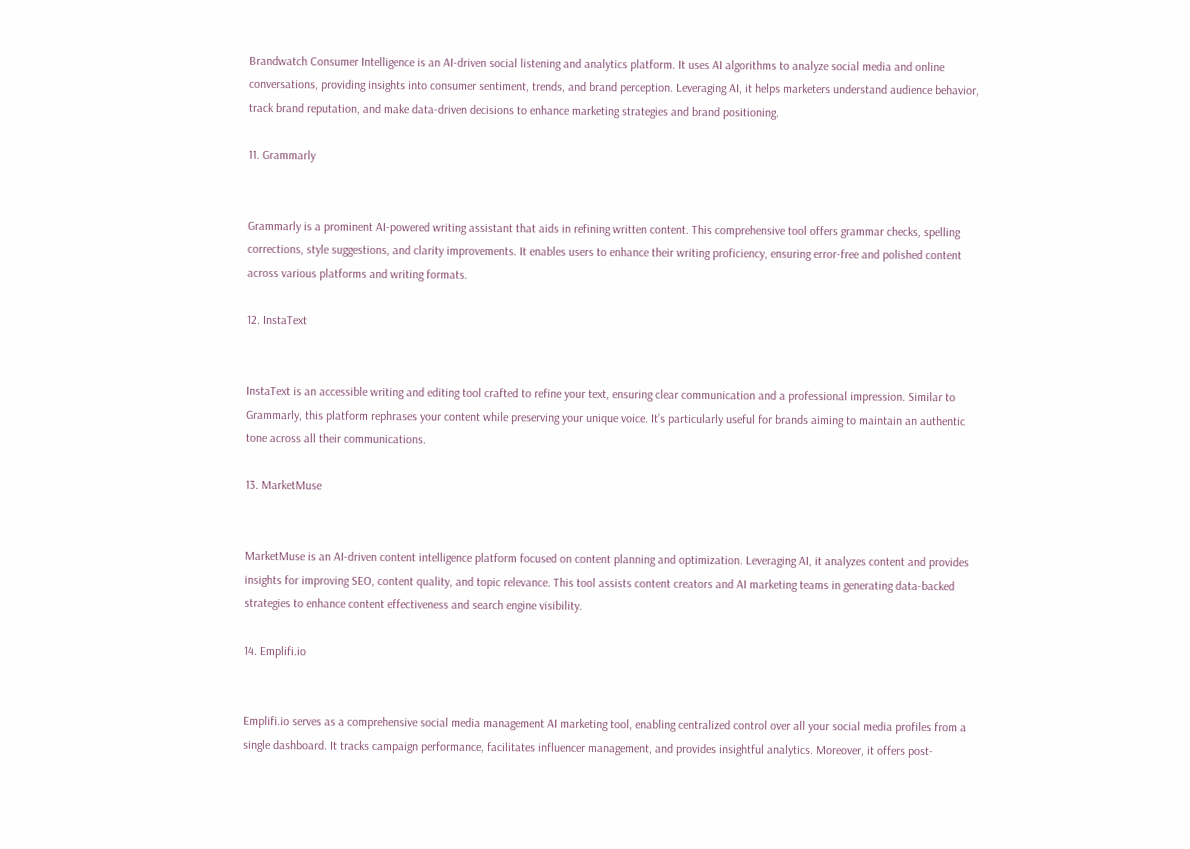Brandwatch Consumer Intelligence is an AI-driven social listening and analytics platform. It uses AI algorithms to analyze social media and online conversations, providing insights into consumer sentiment, trends, and brand perception. Leveraging AI, it helps marketers understand audience behavior, track brand reputation, and make data-driven decisions to enhance marketing strategies and brand positioning.

11. Grammarly


Grammarly is a prominent AI-powered writing assistant that aids in refining written content. This comprehensive tool offers grammar checks, spelling corrections, style suggestions, and clarity improvements. It enables users to enhance their writing proficiency, ensuring error-free and polished content across various platforms and writing formats.

12. InstaText


InstaText is an accessible writing and editing tool crafted to refine your text, ensuring clear communication and a professional impression. Similar to Grammarly, this platform rephrases your content while preserving your unique voice. It’s particularly useful for brands aiming to maintain an authentic tone across all their communications.

13. MarketMuse


MarketMuse is an AI-driven content intelligence platform focused on content planning and optimization. Leveraging AI, it analyzes content and provides insights for improving SEO, content quality, and topic relevance. This tool assists content creators and AI marketing teams in generating data-backed strategies to enhance content effectiveness and search engine visibility.

14. Emplifi.io


Emplifi.io serves as a comprehensive social media management AI marketing tool, enabling centralized control over all your social media profiles from a single dashboard. It tracks campaign performance, facilitates influencer management, and provides insightful analytics. Moreover, it offers post-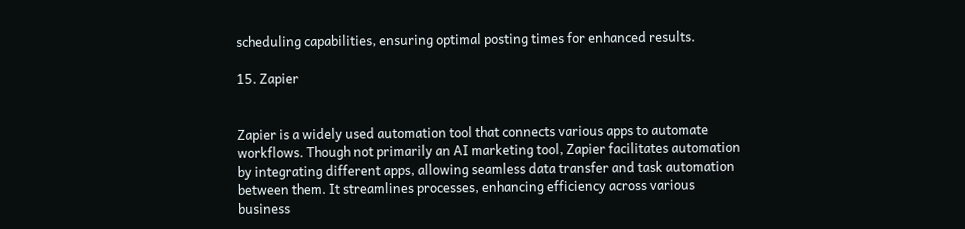scheduling capabilities, ensuring optimal posting times for enhanced results.

15. Zapier


Zapier is a widely used automation tool that connects various apps to automate workflows. Though not primarily an AI marketing tool, Zapier facilitates automation by integrating different apps, allowing seamless data transfer and task automation between them. It streamlines processes, enhancing efficiency across various business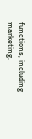functions, including marketing.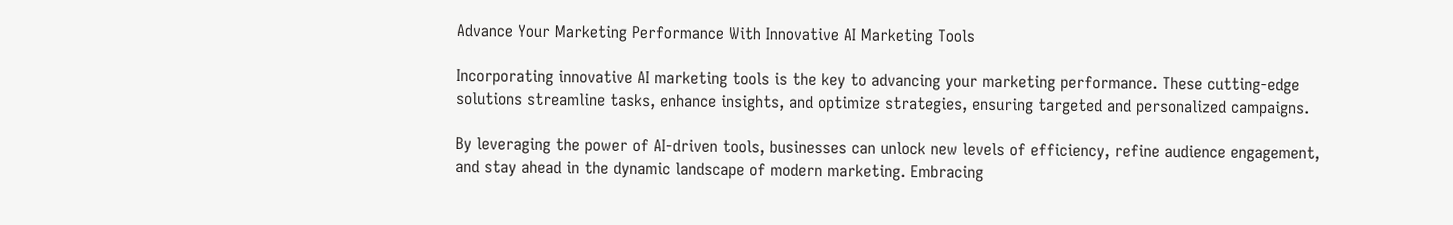Advance Your Marketing Performance With Innovative AI Marketing Tools

Incorporating innovative AI marketing tools is the key to advancing your marketing performance. These cutting-edge solutions streamline tasks, enhance insights, and optimize strategies, ensuring targeted and personalized campaigns.

By leveraging the power of AI-driven tools, businesses can unlock new levels of efficiency, refine audience engagement, and stay ahead in the dynamic landscape of modern marketing. Embracing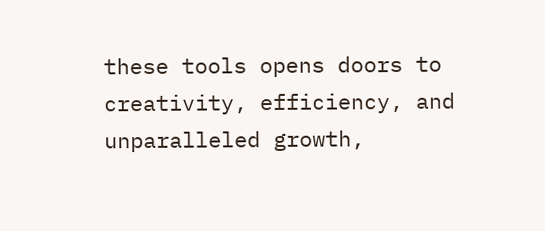these tools opens doors to creativity, efficiency, and unparalleled growth,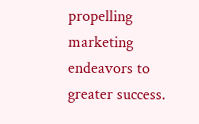propelling marketing endeavors to greater success.